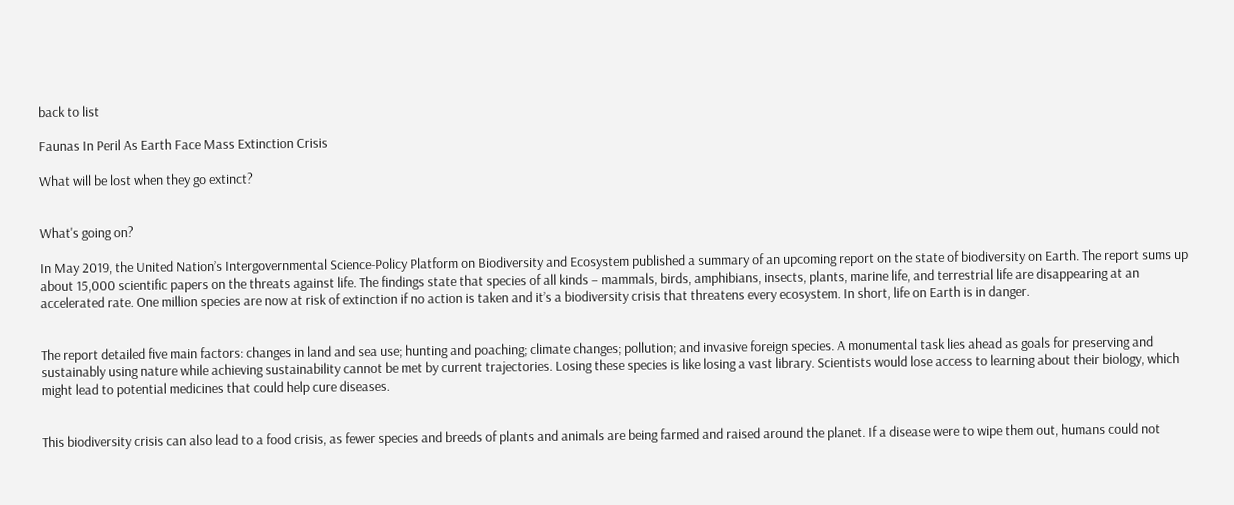back to list

Faunas In Peril As Earth Face Mass Extinction Crisis

What will be lost when they go extinct?


What's going on?

In May 2019, the United Nation’s Intergovernmental Science-Policy Platform on Biodiversity and Ecosystem published a summary of an upcoming report on the state of biodiversity on Earth. The report sums up about 15,000 scientific papers on the threats against life. The findings state that species of all kinds – mammals, birds, amphibians, insects, plants, marine life, and terrestrial life are disappearing at an accelerated rate. One million species are now at risk of extinction if no action is taken and it’s a biodiversity crisis that threatens every ecosystem. In short, life on Earth is in danger.


The report detailed five main factors: changes in land and sea use; hunting and poaching; climate changes; pollution; and invasive foreign species. A monumental task lies ahead as goals for preserving and sustainably using nature while achieving sustainability cannot be met by current trajectories. Losing these species is like losing a vast library. Scientists would lose access to learning about their biology, which might lead to potential medicines that could help cure diseases.


This biodiversity crisis can also lead to a food crisis, as fewer species and breeds of plants and animals are being farmed and raised around the planet. If a disease were to wipe them out, humans could not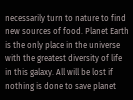necessarily turn to nature to find new sources of food. Planet Earth is the only place in the universe with the greatest diversity of life in this galaxy. All will be lost if nothing is done to save planet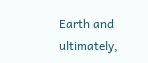Earth and ultimately,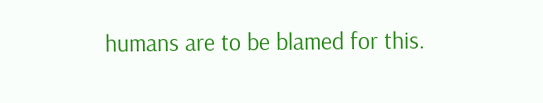humans are to be blamed for this.